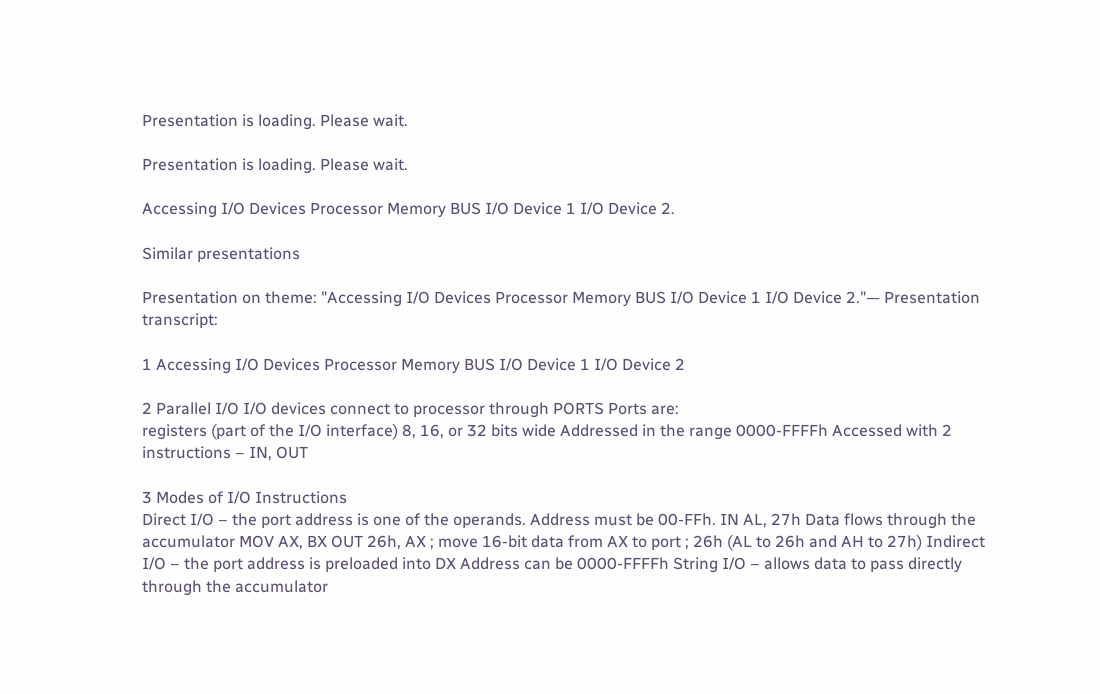Presentation is loading. Please wait.

Presentation is loading. Please wait.

Accessing I/O Devices Processor Memory BUS I/O Device 1 I/O Device 2.

Similar presentations

Presentation on theme: "Accessing I/O Devices Processor Memory BUS I/O Device 1 I/O Device 2."— Presentation transcript:

1 Accessing I/O Devices Processor Memory BUS I/O Device 1 I/O Device 2

2 Parallel I/O I/O devices connect to processor through PORTS Ports are:
registers (part of the I/O interface) 8, 16, or 32 bits wide Addressed in the range 0000-FFFFh Accessed with 2 instructions – IN, OUT

3 Modes of I/O Instructions
Direct I/O – the port address is one of the operands. Address must be 00-FFh. IN AL, 27h Data flows through the accumulator MOV AX, BX OUT 26h, AX ; move 16-bit data from AX to port ; 26h (AL to 26h and AH to 27h) Indirect I/O – the port address is preloaded into DX Address can be 0000-FFFFh String I/O – allows data to pass directly through the accumulator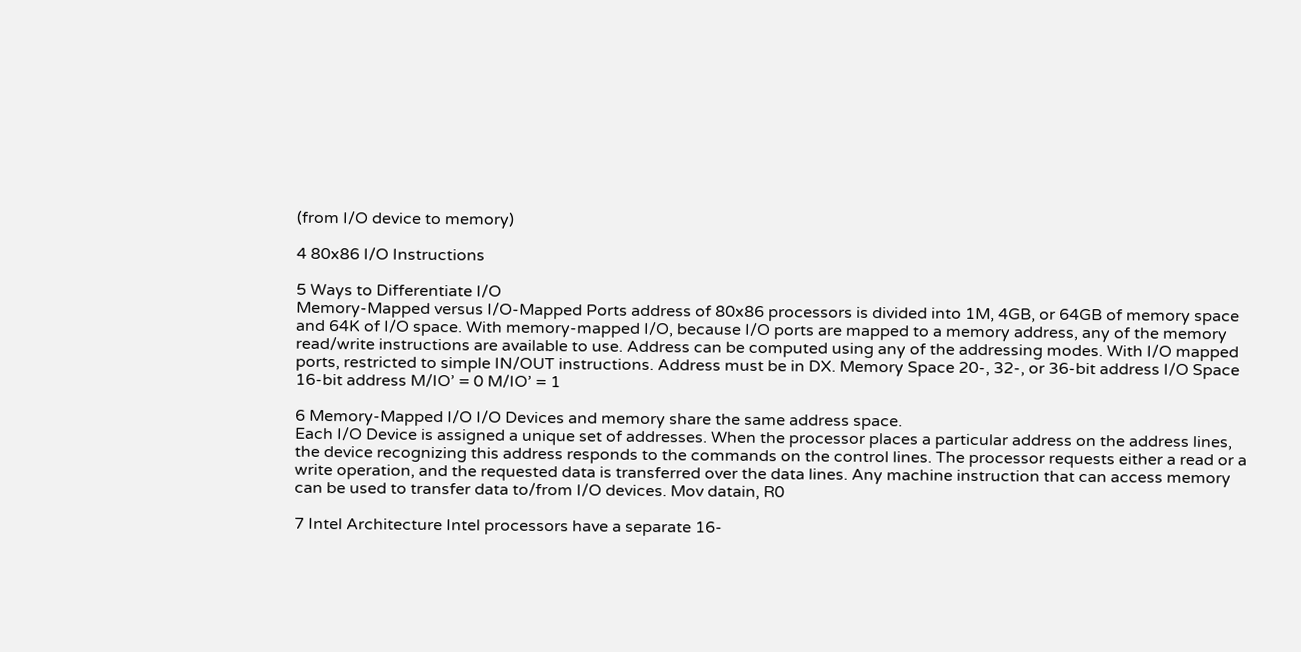(from I/O device to memory)

4 80x86 I/O Instructions

5 Ways to Differentiate I/O
Memory-Mapped versus I/O-Mapped Ports address of 80x86 processors is divided into 1M, 4GB, or 64GB of memory space and 64K of I/O space. With memory-mapped I/O, because I/O ports are mapped to a memory address, any of the memory read/write instructions are available to use. Address can be computed using any of the addressing modes. With I/O mapped ports, restricted to simple IN/OUT instructions. Address must be in DX. Memory Space 20-, 32-, or 36-bit address I/O Space 16-bit address M/IO’ = 0 M/IO’ = 1

6 Memory-Mapped I/O I/O Devices and memory share the same address space.
Each I/O Device is assigned a unique set of addresses. When the processor places a particular address on the address lines, the device recognizing this address responds to the commands on the control lines. The processor requests either a read or a write operation, and the requested data is transferred over the data lines. Any machine instruction that can access memory can be used to transfer data to/from I/O devices. Mov datain, R0

7 Intel Architecture Intel processors have a separate 16-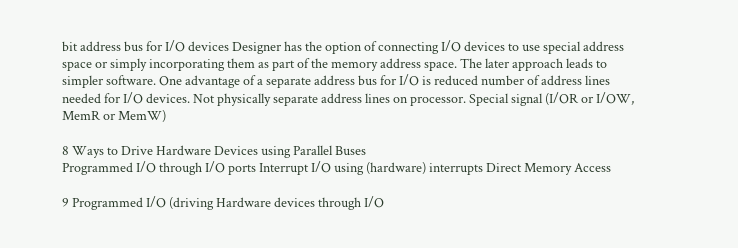bit address bus for I/O devices Designer has the option of connecting I/O devices to use special address space or simply incorporating them as part of the memory address space. The later approach leads to simpler software. One advantage of a separate address bus for I/O is reduced number of address lines needed for I/O devices. Not physically separate address lines on processor. Special signal (I/OR or I/OW, MemR or MemW)

8 Ways to Drive Hardware Devices using Parallel Buses
Programmed I/O through I/O ports Interrupt I/O using (hardware) interrupts Direct Memory Access

9 Programmed I/O (driving Hardware devices through I/O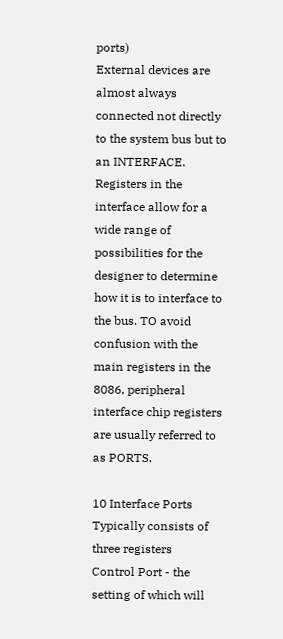ports)
External devices are almost always connected not directly to the system bus but to an INTERFACE. Registers in the interface allow for a wide range of possibilities for the designer to determine how it is to interface to the bus. TO avoid confusion with the main registers in the 8086, peripheral interface chip registers are usually referred to as PORTS.

10 Interface Ports Typically consists of three registers
Control Port - the setting of which will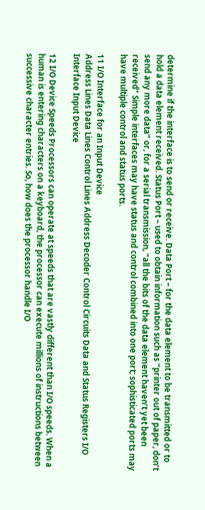determine if the interface is to send or receive. Data Port – for the data element to be transmitted or to hold a data element received. Status Port – used to obtain information such as “printer out of paper, don’t send any more data” or, for a serial transmission, “all the bits of the data element haven’t yet been received” Simple interfaces may have status and control combined into one port; sophisticated ports may have multiple control and status ports.

11 I/O Interface for an Input Device
Address Lines Data Lines Control Lines Address Decoder Control Circuits Data and Status Registers I/O Interface Input Device

12 I/O Device Speeds Processors can operate at speeds that are vastly different than I/O speeds. When a human is entering characters on a keyboard, the processor can execute millions of instructions between successive character entries. So, how does the processor handle I/O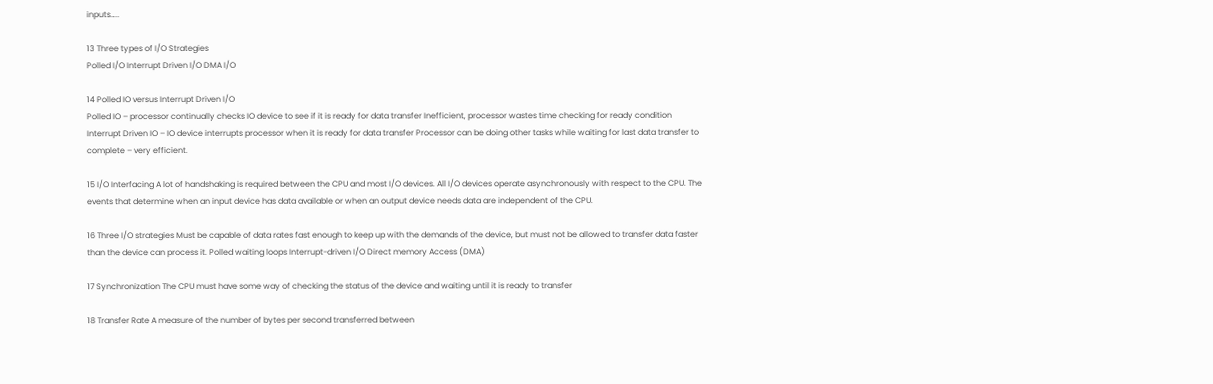inputs…..

13 Three types of I/O Strategies
Polled I/O Interrupt Driven I/O DMA I/O

14 Polled IO versus Interrupt Driven I/O
Polled IO – processor continually checks IO device to see if it is ready for data transfer Inefficient, processor wastes time checking for ready condition Interrupt Driven IO – IO device interrupts processor when it is ready for data transfer Processor can be doing other tasks while waiting for last data transfer to complete – very efficient.

15 I/O Interfacing A lot of handshaking is required between the CPU and most I/O devices. All I/O devices operate asynchronously with respect to the CPU. The events that determine when an input device has data available or when an output device needs data are independent of the CPU.

16 Three I/O strategies Must be capable of data rates fast enough to keep up with the demands of the device, but must not be allowed to transfer data faster than the device can process it. Polled waiting loops Interrupt-driven I/O Direct memory Access (DMA)

17 Synchronization The CPU must have some way of checking the status of the device and waiting until it is ready to transfer

18 Transfer Rate A measure of the number of bytes per second transferred between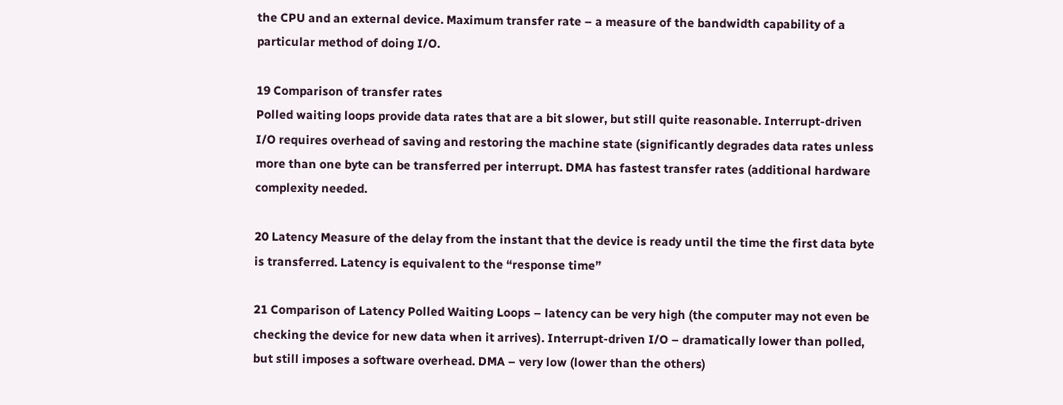the CPU and an external device. Maximum transfer rate – a measure of the bandwidth capability of a particular method of doing I/O.

19 Comparison of transfer rates
Polled waiting loops provide data rates that are a bit slower, but still quite reasonable. Interrupt-driven I/O requires overhead of saving and restoring the machine state (significantly degrades data rates unless more than one byte can be transferred per interrupt. DMA has fastest transfer rates (additional hardware complexity needed.

20 Latency Measure of the delay from the instant that the device is ready until the time the first data byte is transferred. Latency is equivalent to the “response time”

21 Comparison of Latency Polled Waiting Loops – latency can be very high (the computer may not even be checking the device for new data when it arrives). Interrupt-driven I/O – dramatically lower than polled, but still imposes a software overhead. DMA – very low (lower than the others)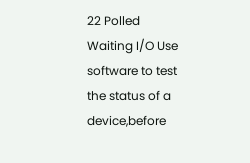22 Polled Waiting I/O Use software to test the status of a device,before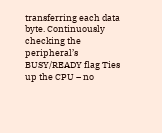transferring each data byte. Continuously checking the peripheral’s BUSY/READY flag Ties up the CPU – no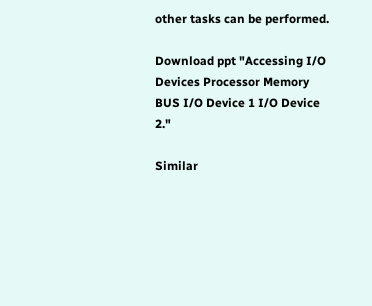other tasks can be performed.

Download ppt "Accessing I/O Devices Processor Memory BUS I/O Device 1 I/O Device 2."

Similar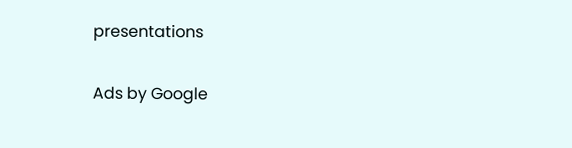presentations

Ads by Google